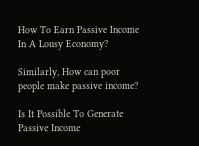How To Earn Passive Income In A Lousy Economy?

Similarly, How can poor people make passive income?

Is It Possible To Generate Passive Income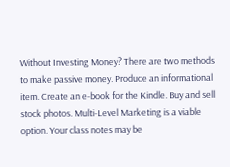Without Investing Money? There are two methods to make passive money. Produce an informational item. Create an e-book for the Kindle. Buy and sell stock photos. Multi-Level Marketing is a viable option. Your class notes may be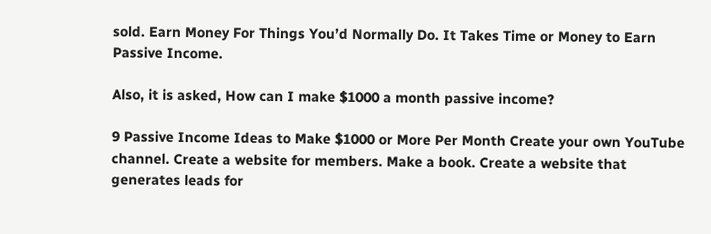sold. Earn Money For Things You’d Normally Do. It Takes Time or Money to Earn Passive Income.

Also, it is asked, How can I make $1000 a month passive income?

9 Passive Income Ideas to Make $1000 or More Per Month Create your own YouTube channel. Create a website for members. Make a book. Create a website that generates leads for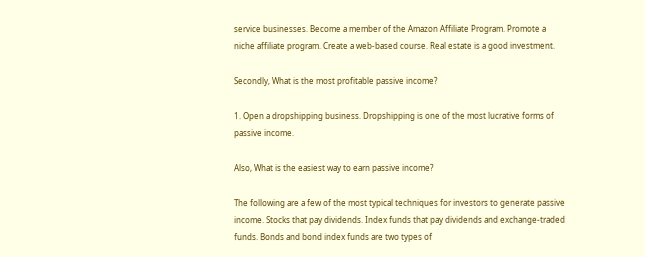service businesses. Become a member of the Amazon Affiliate Program. Promote a niche affiliate program. Create a web-based course. Real estate is a good investment.

Secondly, What is the most profitable passive income?

1. Open a dropshipping business. Dropshipping is one of the most lucrative forms of passive income.

Also, What is the easiest way to earn passive income?

The following are a few of the most typical techniques for investors to generate passive income. Stocks that pay dividends. Index funds that pay dividends and exchange-traded funds. Bonds and bond index funds are two types of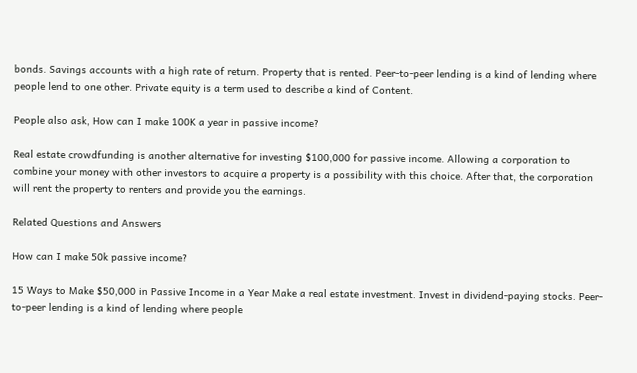bonds. Savings accounts with a high rate of return. Property that is rented. Peer-to-peer lending is a kind of lending where people lend to one other. Private equity is a term used to describe a kind of Content.

People also ask, How can I make 100K a year in passive income?

Real estate crowdfunding is another alternative for investing $100,000 for passive income. Allowing a corporation to combine your money with other investors to acquire a property is a possibility with this choice. After that, the corporation will rent the property to renters and provide you the earnings.

Related Questions and Answers

How can I make 50k passive income?

15 Ways to Make $50,000 in Passive Income in a Year Make a real estate investment. Invest in dividend-paying stocks. Peer-to-peer lending is a kind of lending where people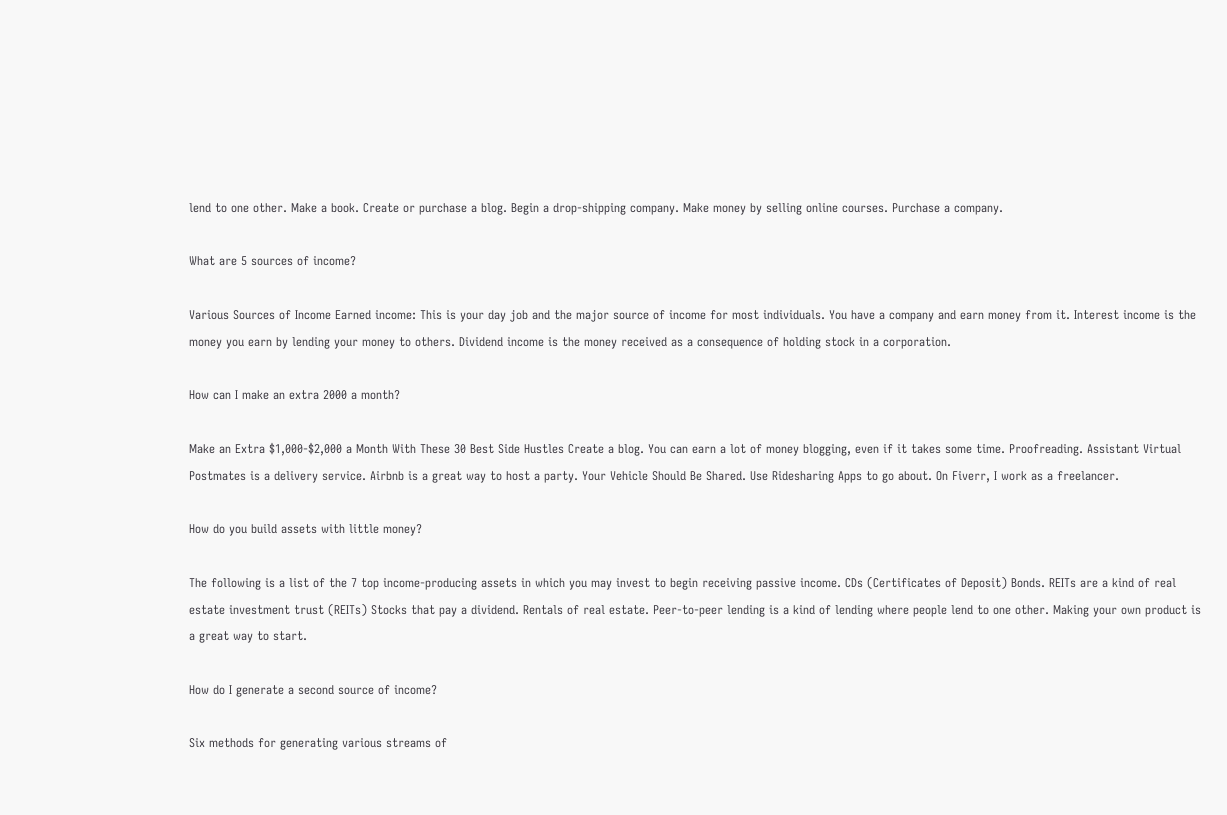lend to one other. Make a book. Create or purchase a blog. Begin a drop-shipping company. Make money by selling online courses. Purchase a company.

What are 5 sources of income?

Various Sources of Income Earned income: This is your day job and the major source of income for most individuals. You have a company and earn money from it. Interest income is the money you earn by lending your money to others. Dividend income is the money received as a consequence of holding stock in a corporation.

How can I make an extra 2000 a month?

Make an Extra $1,000-$2,000 a Month With These 30 Best Side Hustles Create a blog. You can earn a lot of money blogging, even if it takes some time. Proofreading. Assistant Virtual Postmates is a delivery service. Airbnb is a great way to host a party. Your Vehicle Should Be Shared. Use Ridesharing Apps to go about. On Fiverr, I work as a freelancer.

How do you build assets with little money?

The following is a list of the 7 top income-producing assets in which you may invest to begin receiving passive income. CDs (Certificates of Deposit) Bonds. REITs are a kind of real estate investment trust (REITs) Stocks that pay a dividend. Rentals of real estate. Peer-to-peer lending is a kind of lending where people lend to one other. Making your own product is a great way to start.

How do I generate a second source of income?

Six methods for generating various streams of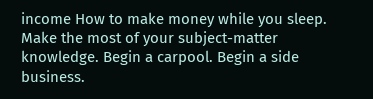income How to make money while you sleep. Make the most of your subject-matter knowledge. Begin a carpool. Begin a side business.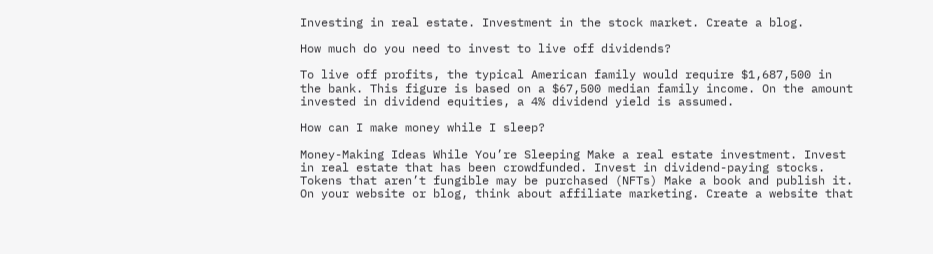Investing in real estate. Investment in the stock market. Create a blog.

How much do you need to invest to live off dividends?

To live off profits, the typical American family would require $1,687,500 in the bank. This figure is based on a $67,500 median family income. On the amount invested in dividend equities, a 4% dividend yield is assumed.

How can I make money while I sleep?

Money-Making Ideas While You’re Sleeping Make a real estate investment. Invest in real estate that has been crowdfunded. Invest in dividend-paying stocks. Tokens that aren’t fungible may be purchased (NFTs) Make a book and publish it. On your website or blog, think about affiliate marketing. Create a website that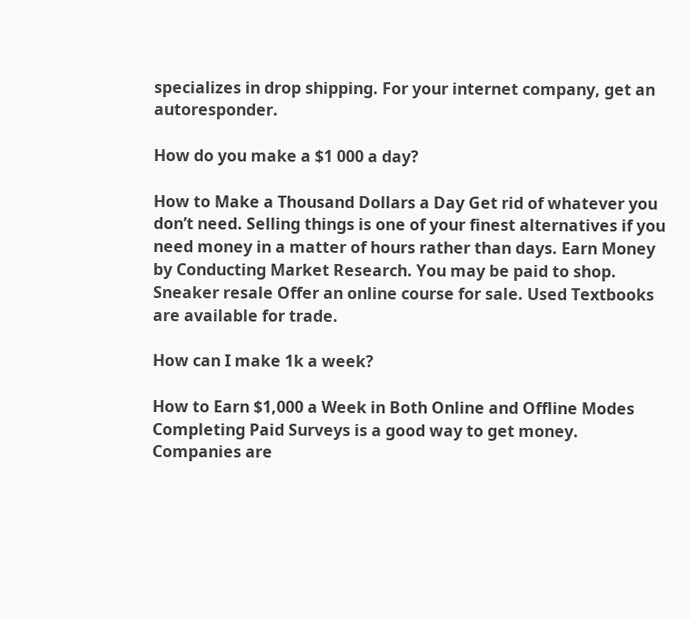specializes in drop shipping. For your internet company, get an autoresponder.

How do you make a $1 000 a day?

How to Make a Thousand Dollars a Day Get rid of whatever you don’t need. Selling things is one of your finest alternatives if you need money in a matter of hours rather than days. Earn Money by Conducting Market Research. You may be paid to shop. Sneaker resale Offer an online course for sale. Used Textbooks are available for trade.

How can I make 1k a week?

How to Earn $1,000 a Week in Both Online and Offline Modes Completing Paid Surveys is a good way to get money. Companies are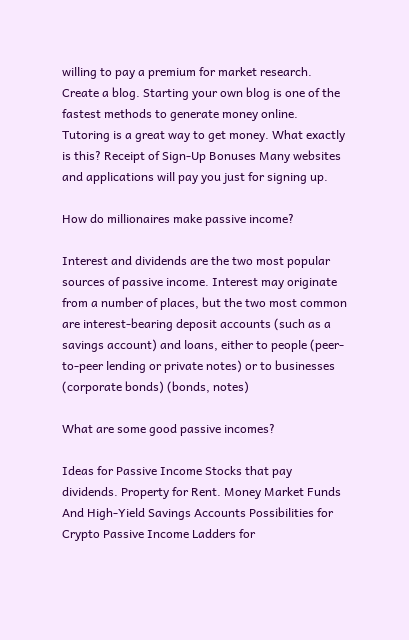willing to pay a premium for market research. Create a blog. Starting your own blog is one of the fastest methods to generate money online. Tutoring is a great way to get money. What exactly is this? Receipt of Sign-Up Bonuses Many websites and applications will pay you just for signing up.

How do millionaires make passive income?

Interest and dividends are the two most popular sources of passive income. Interest may originate from a number of places, but the two most common are interest-bearing deposit accounts (such as a savings account) and loans, either to people (peer-to-peer lending or private notes) or to businesses (corporate bonds) (bonds, notes)

What are some good passive incomes?

Ideas for Passive Income Stocks that pay dividends. Property for Rent. Money Market Funds And High-Yield Savings Accounts Possibilities for Crypto Passive Income Ladders for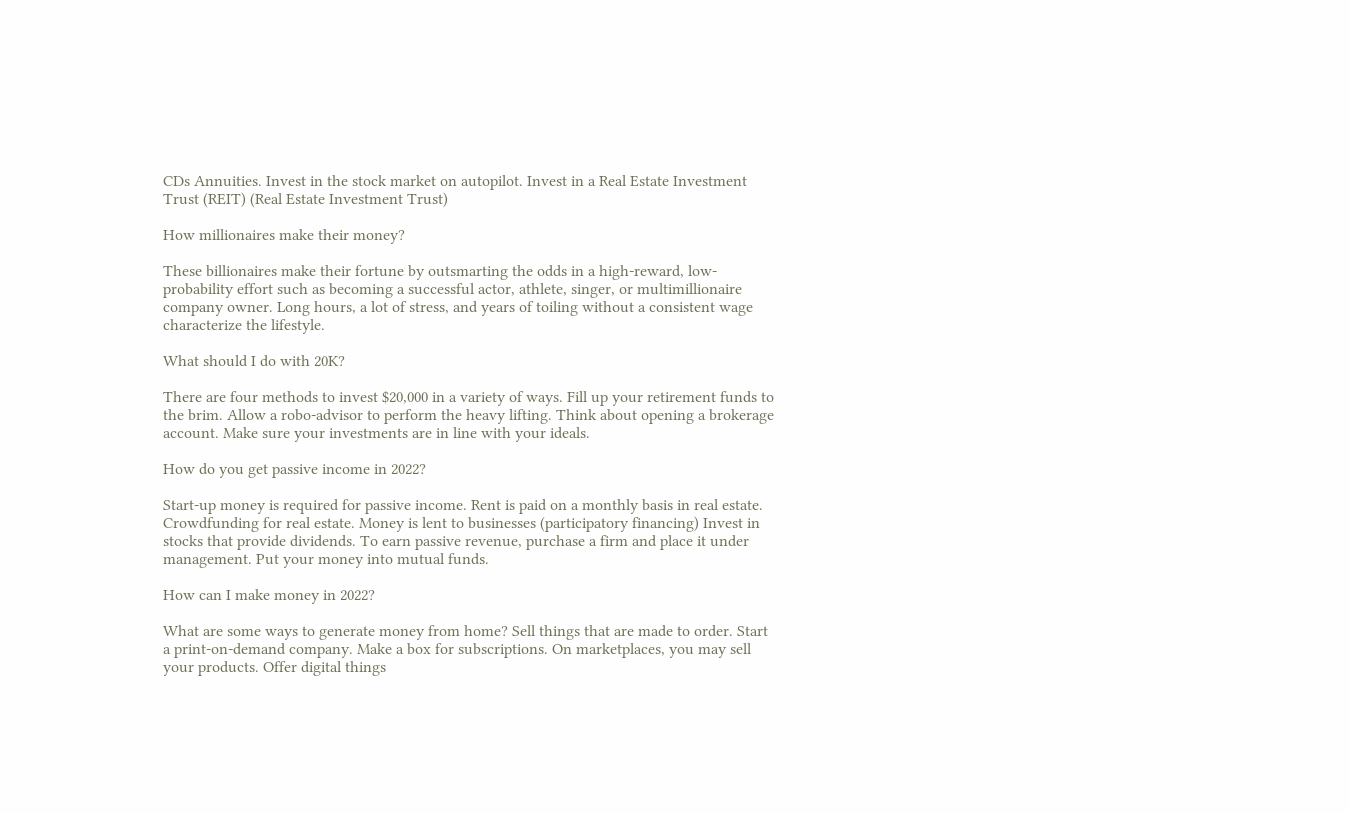CDs Annuities. Invest in the stock market on autopilot. Invest in a Real Estate Investment Trust (REIT) (Real Estate Investment Trust)

How millionaires make their money?

These billionaires make their fortune by outsmarting the odds in a high-reward, low-probability effort such as becoming a successful actor, athlete, singer, or multimillionaire company owner. Long hours, a lot of stress, and years of toiling without a consistent wage characterize the lifestyle.

What should I do with 20K?

There are four methods to invest $20,000 in a variety of ways. Fill up your retirement funds to the brim. Allow a robo-advisor to perform the heavy lifting. Think about opening a brokerage account. Make sure your investments are in line with your ideals.

How do you get passive income in 2022?

Start-up money is required for passive income. Rent is paid on a monthly basis in real estate. Crowdfunding for real estate. Money is lent to businesses (participatory financing) Invest in stocks that provide dividends. To earn passive revenue, purchase a firm and place it under management. Put your money into mutual funds.

How can I make money in 2022?

What are some ways to generate money from home? Sell things that are made to order. Start a print-on-demand company. Make a box for subscriptions. On marketplaces, you may sell your products. Offer digital things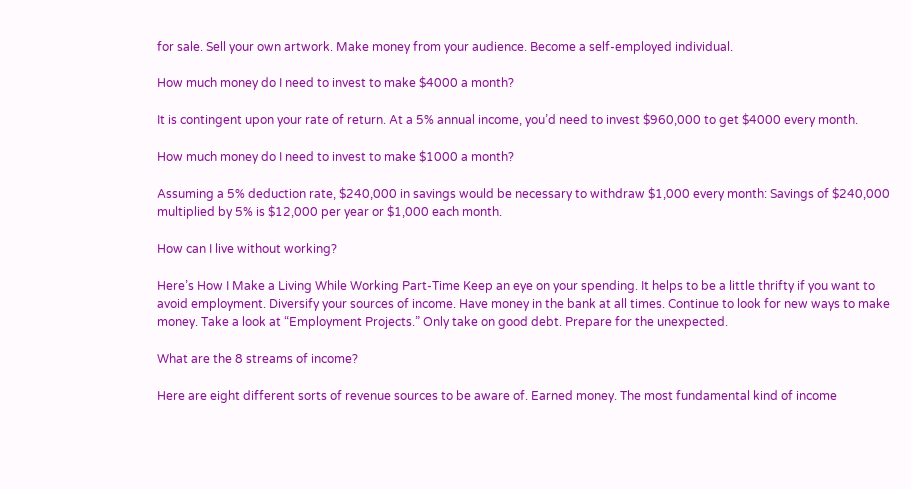for sale. Sell your own artwork. Make money from your audience. Become a self-employed individual.

How much money do I need to invest to make $4000 a month?

It is contingent upon your rate of return. At a 5% annual income, you’d need to invest $960,000 to get $4000 every month.

How much money do I need to invest to make $1000 a month?

Assuming a 5% deduction rate, $240,000 in savings would be necessary to withdraw $1,000 every month: Savings of $240,000 multiplied by 5% is $12,000 per year or $1,000 each month.

How can I live without working?

Here’s How I Make a Living While Working Part-Time Keep an eye on your spending. It helps to be a little thrifty if you want to avoid employment. Diversify your sources of income. Have money in the bank at all times. Continue to look for new ways to make money. Take a look at “Employment Projects.” Only take on good debt. Prepare for the unexpected.

What are the 8 streams of income?

Here are eight different sorts of revenue sources to be aware of. Earned money. The most fundamental kind of income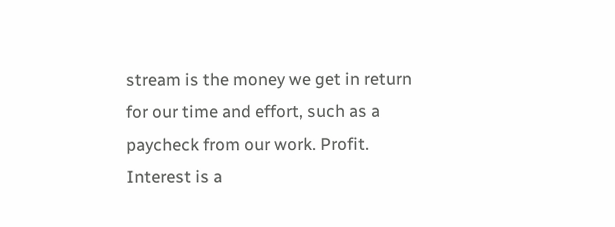stream is the money we get in return for our time and effort, such as a paycheck from our work. Profit. Interest is a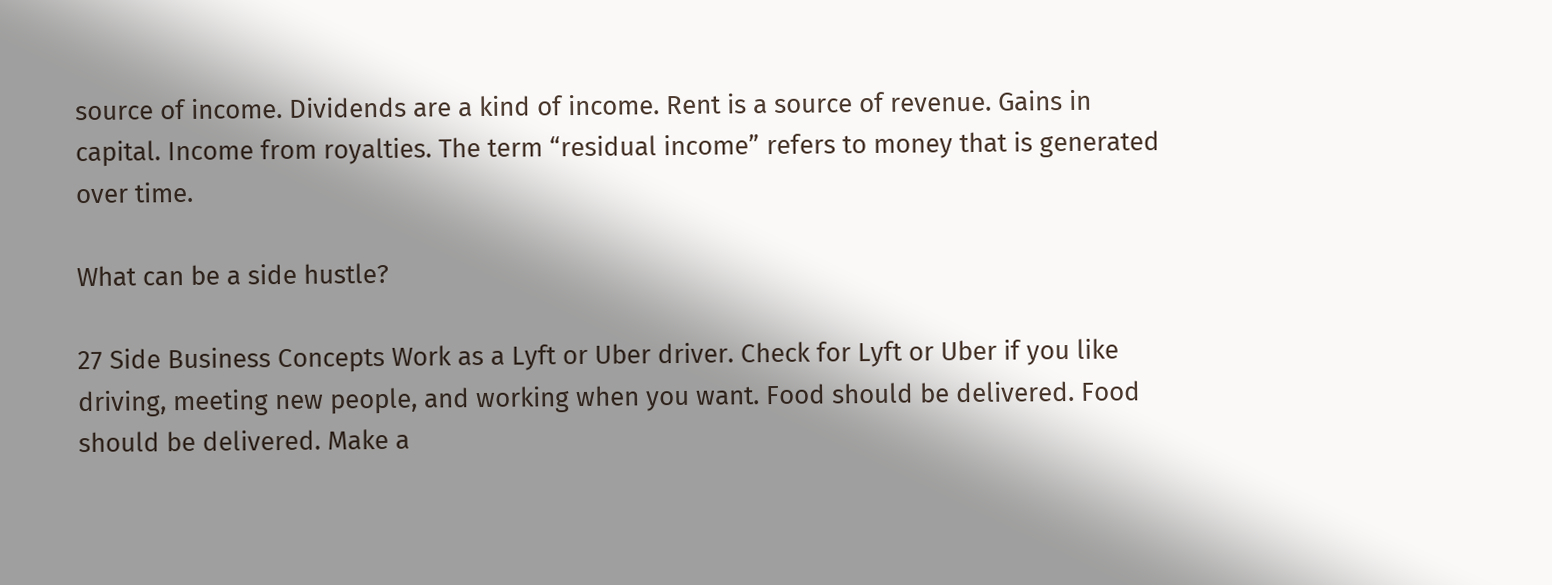source of income. Dividends are a kind of income. Rent is a source of revenue. Gains in capital. Income from royalties. The term “residual income” refers to money that is generated over time.

What can be a side hustle?

27 Side Business Concepts Work as a Lyft or Uber driver. Check for Lyft or Uber if you like driving, meeting new people, and working when you want. Food should be delivered. Food should be delivered. Make a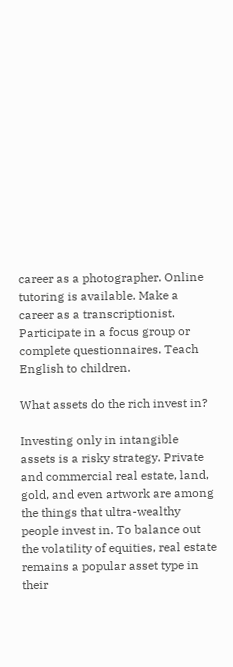career as a photographer. Online tutoring is available. Make a career as a transcriptionist. Participate in a focus group or complete questionnaires. Teach English to children.

What assets do the rich invest in?

Investing only in intangible assets is a risky strategy. Private and commercial real estate, land, gold, and even artwork are among the things that ultra-wealthy people invest in. To balance out the volatility of equities, real estate remains a popular asset type in their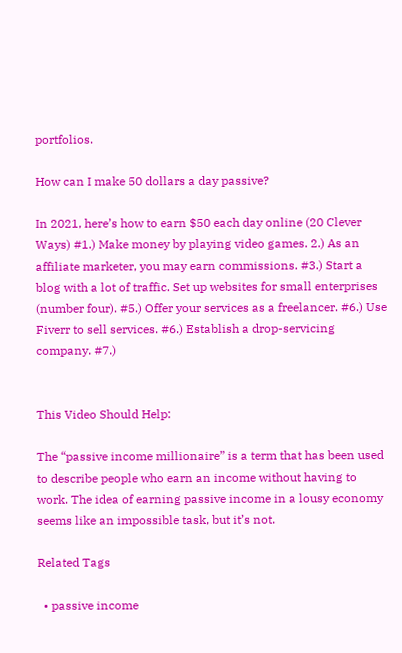portfolios.

How can I make 50 dollars a day passive?

In 2021, here’s how to earn $50 each day online (20 Clever Ways) #1.) Make money by playing video games. 2.) As an affiliate marketer, you may earn commissions. #3.) Start a blog with a lot of traffic. Set up websites for small enterprises (number four). #5.) Offer your services as a freelancer. #6.) Use Fiverr to sell services. #6.) Establish a drop-servicing company. #7.)


This Video Should Help:

The “passive income millionaire” is a term that has been used to describe people who earn an income without having to work. The idea of earning passive income in a lousy economy seems like an impossible task, but it’s not.

Related Tags

  • passive income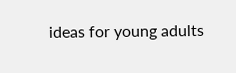ideas for young adults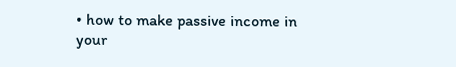• how to make passive income in your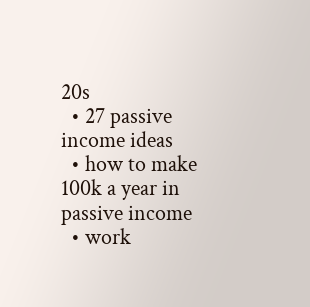20s
  • 27 passive income ideas
  • how to make 100k a year in passive income
  • work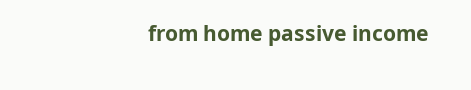from home passive income